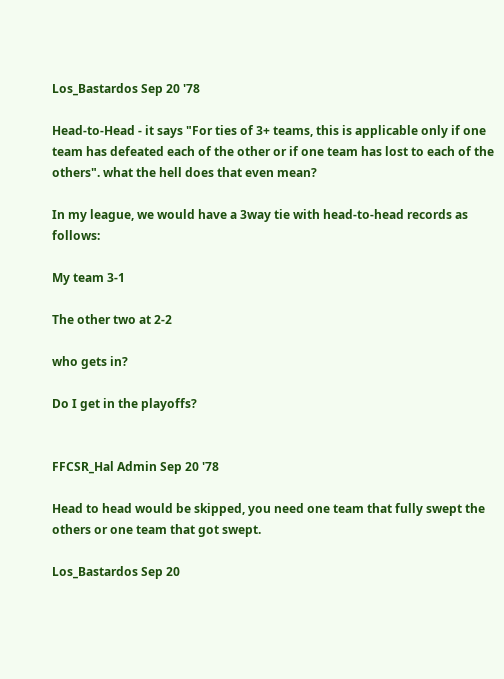Los_Bastardos Sep 20 '78

Head-to-Head - it says "For ties of 3+ teams, this is applicable only if one team has defeated each of the other or if one team has lost to each of the others". what the hell does that even mean?

In my league, we would have a 3way tie with head-to-head records as follows:

My team 3-1

The other two at 2-2

who gets in?

Do I get in the playoffs?


FFCSR_Hal Admin Sep 20 '78

Head to head would be skipped, you need one team that fully swept the others or one team that got swept.

Los_Bastardos Sep 20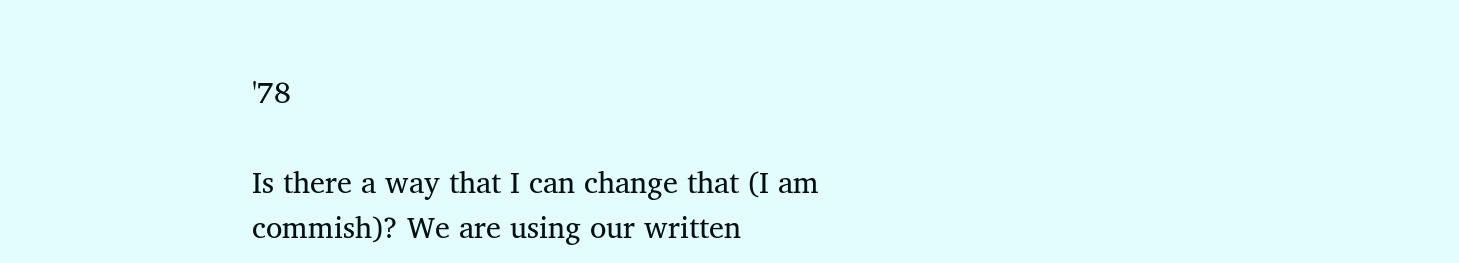'78

Is there a way that I can change that (I am commish)? We are using our written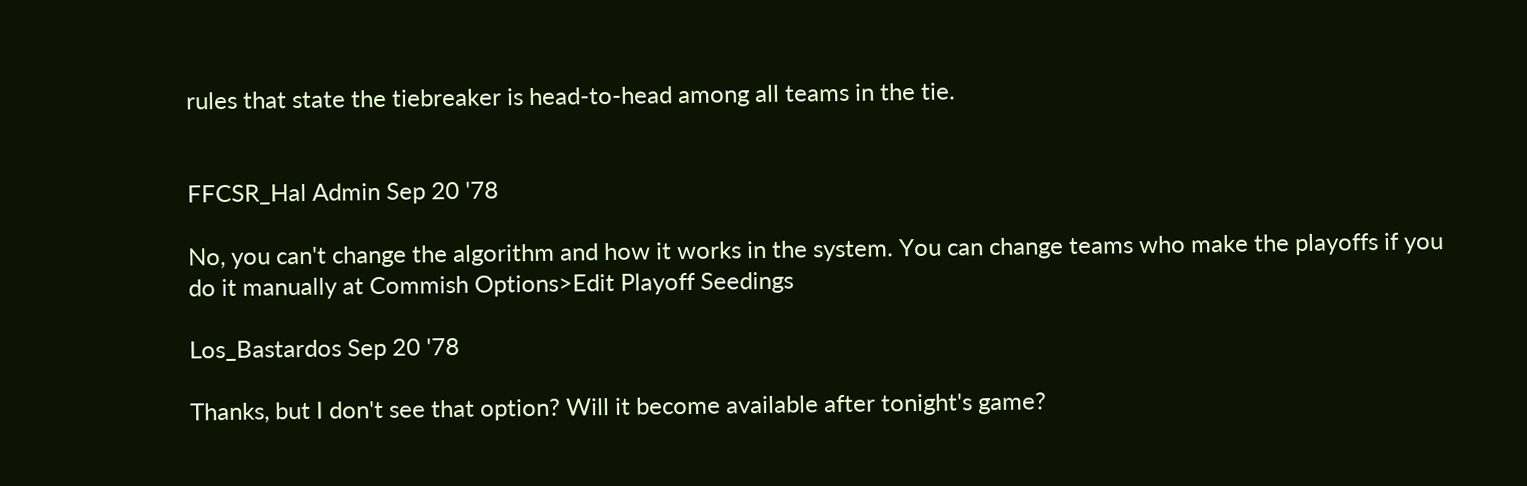rules that state the tiebreaker is head-to-head among all teams in the tie.


FFCSR_Hal Admin Sep 20 '78

No, you can't change the algorithm and how it works in the system. You can change teams who make the playoffs if you do it manually at Commish Options>Edit Playoff Seedings

Los_Bastardos Sep 20 '78

Thanks, but I don't see that option? Will it become available after tonight's game?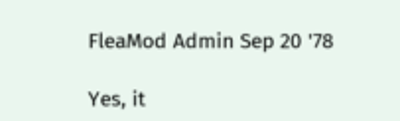FleaMod Admin Sep 20 '78

Yes, it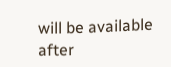will be available after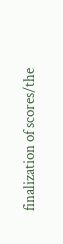finalization of scores/the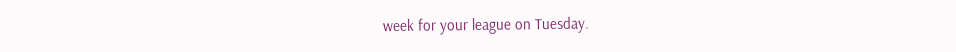week for your league on Tuesday.